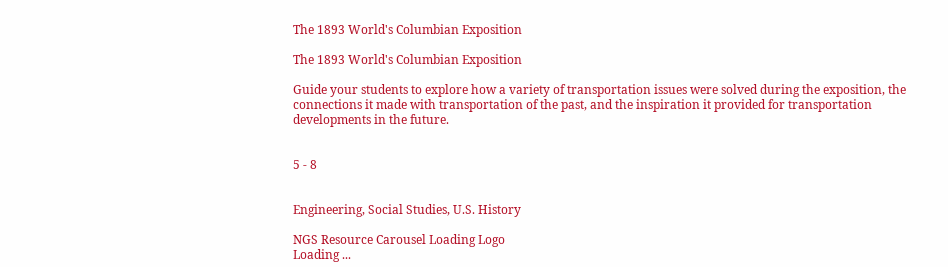The 1893 World's Columbian Exposition

The 1893 World's Columbian Exposition

Guide your students to explore how a variety of transportation issues were solved during the exposition, the connections it made with transportation of the past, and the inspiration it provided for transportation developments in the future.


5 - 8


Engineering, Social Studies, U.S. History

NGS Resource Carousel Loading Logo
Loading ...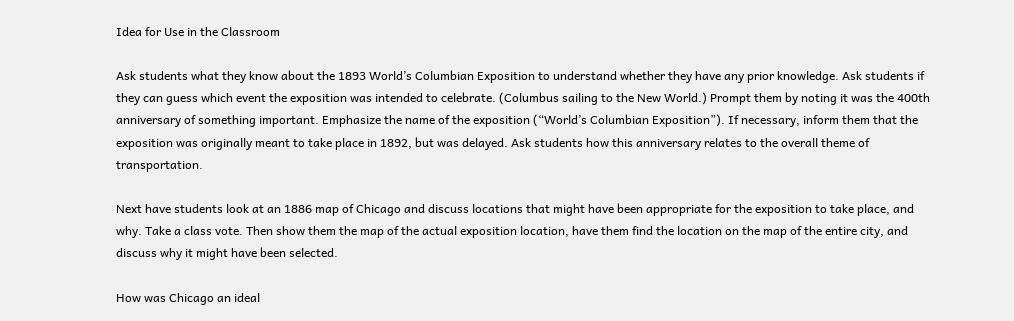Idea for Use in the Classroom

Ask students what they know about the 1893 World’s Columbian Exposition to understand whether they have any prior knowledge. Ask students if they can guess which event the exposition was intended to celebrate. (Columbus sailing to the New World.) Prompt them by noting it was the 400th anniversary of something important. Emphasize the name of the exposition (“World’s Columbian Exposition”). If necessary, inform them that the exposition was originally meant to take place in 1892, but was delayed. Ask students how this anniversary relates to the overall theme of transportation.

Next have students look at an 1886 map of Chicago and discuss locations that might have been appropriate for the exposition to take place, and why. Take a class vote. Then show them the map of the actual exposition location, have them find the location on the map of the entire city, and discuss why it might have been selected.

How was Chicago an ideal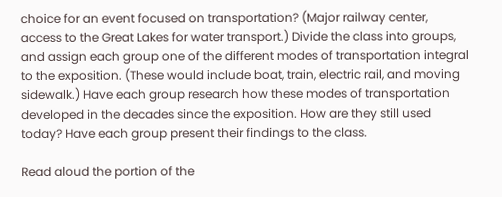choice for an event focused on transportation? (Major railway center, access to the Great Lakes for water transport.) Divide the class into groups, and assign each group one of the different modes of transportation integral to the exposition. (These would include boat, train, electric rail, and moving sidewalk.) Have each group research how these modes of transportation developed in the decades since the exposition. How are they still used today? Have each group present their findings to the class.

Read aloud the portion of the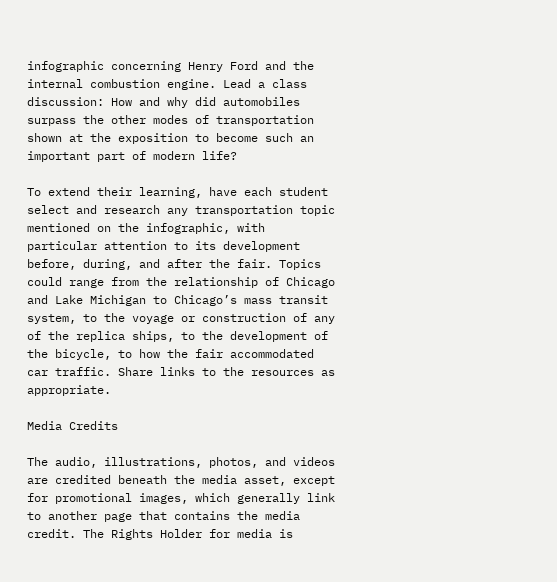infographic concerning Henry Ford and the internal combustion engine. Lead a class discussion: How and why did automobiles surpass the other modes of transportation shown at the exposition to become such an important part of modern life?

To extend their learning, have each student select and research any transportation topic mentioned on the infographic, with particular attention to its development before, during, and after the fair. Topics could range from the relationship of Chicago and Lake Michigan to Chicago’s mass transit system, to the voyage or construction of any of the replica ships, to the development of the bicycle, to how the fair accommodated car traffic. Share links to the resources as appropriate.

Media Credits

The audio, illustrations, photos, and videos are credited beneath the media asset, except for promotional images, which generally link to another page that contains the media credit. The Rights Holder for media is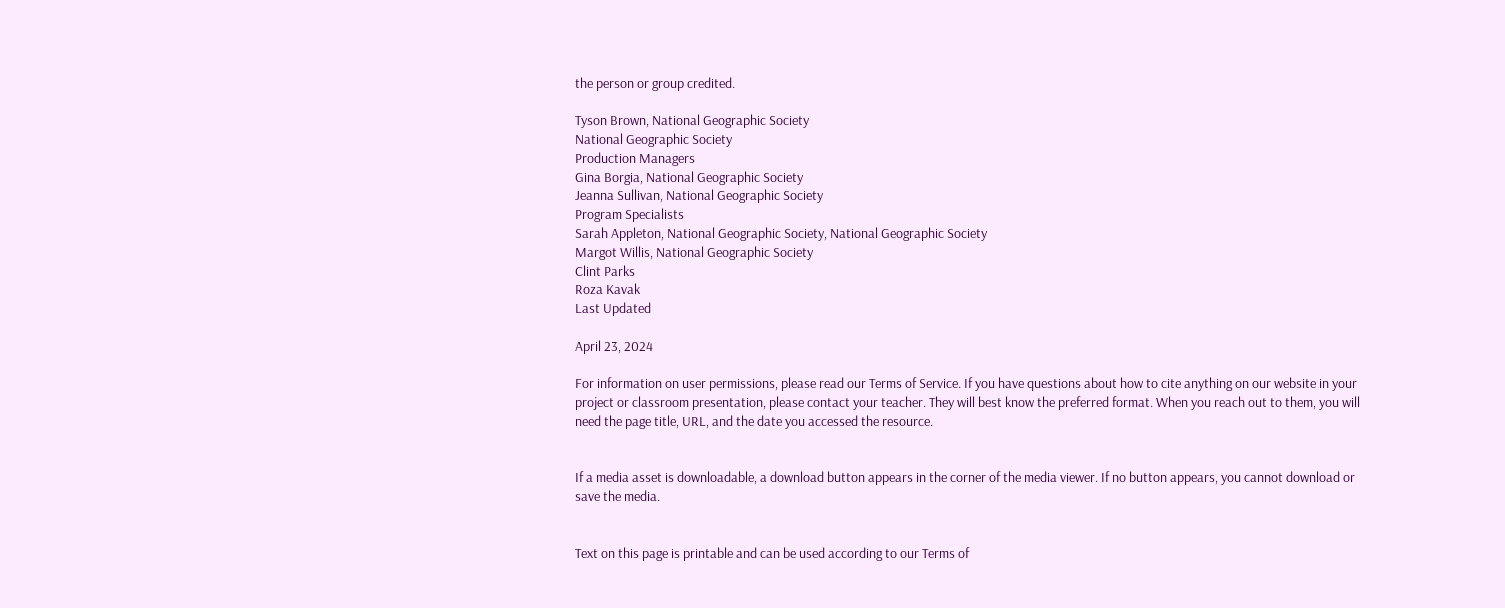the person or group credited.

Tyson Brown, National Geographic Society
National Geographic Society
Production Managers
Gina Borgia, National Geographic Society
Jeanna Sullivan, National Geographic Society
Program Specialists
Sarah Appleton, National Geographic Society, National Geographic Society
Margot Willis, National Geographic Society
Clint Parks
Roza Kavak
Last Updated

April 23, 2024

For information on user permissions, please read our Terms of Service. If you have questions about how to cite anything on our website in your project or classroom presentation, please contact your teacher. They will best know the preferred format. When you reach out to them, you will need the page title, URL, and the date you accessed the resource.


If a media asset is downloadable, a download button appears in the corner of the media viewer. If no button appears, you cannot download or save the media.


Text on this page is printable and can be used according to our Terms of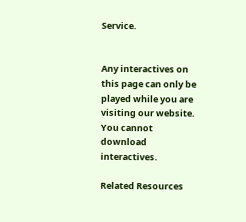Service.


Any interactives on this page can only be played while you are visiting our website. You cannot download interactives.

Related Resources